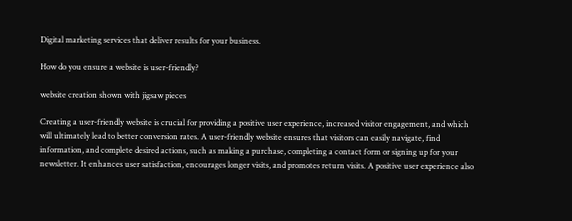Digital marketing services that deliver results for your business.

How do you ensure a website is user-friendly?

website creation shown with jigsaw pieces

Creating a user-friendly website is crucial for providing a positive user experience, increased visitor engagement, and which will ultimately lead to better conversion rates. A user-friendly website ensures that visitors can easily navigate, find information, and complete desired actions, such as making a purchase, completing a contact form or signing up for your newsletter. It enhances user satisfaction, encourages longer visits, and promotes return visits. A positive user experience also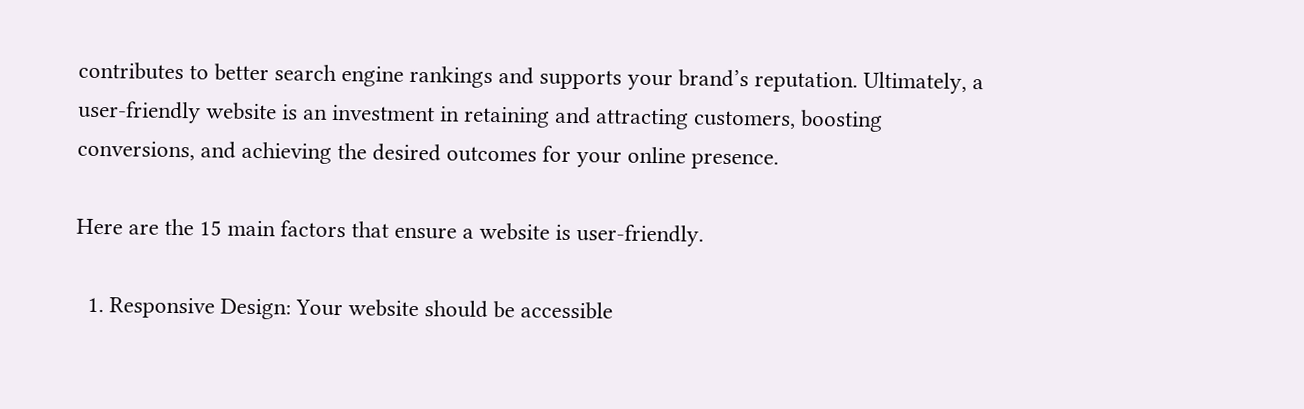contributes to better search engine rankings and supports your brand’s reputation. Ultimately, a user-friendly website is an investment in retaining and attracting customers, boosting conversions, and achieving the desired outcomes for your online presence.

Here are the 15 main factors that ensure a website is user-friendly.

  1. Responsive Design: Your website should be accessible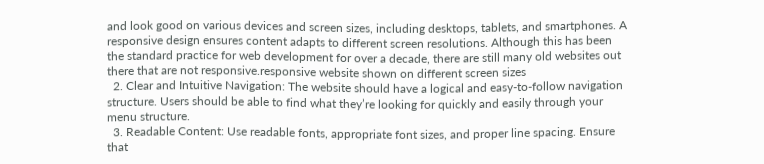and look good on various devices and screen sizes, including desktops, tablets, and smartphones. A responsive design ensures content adapts to different screen resolutions. Although this has been the standard practice for web development for over a decade, there are still many old websites out there that are not responsive.responsive website shown on different screen sizes
  2. Clear and Intuitive Navigation: The website should have a logical and easy-to-follow navigation structure. Users should be able to find what they’re looking for quickly and easily through your menu structure.
  3. Readable Content: Use readable fonts, appropriate font sizes, and proper line spacing. Ensure that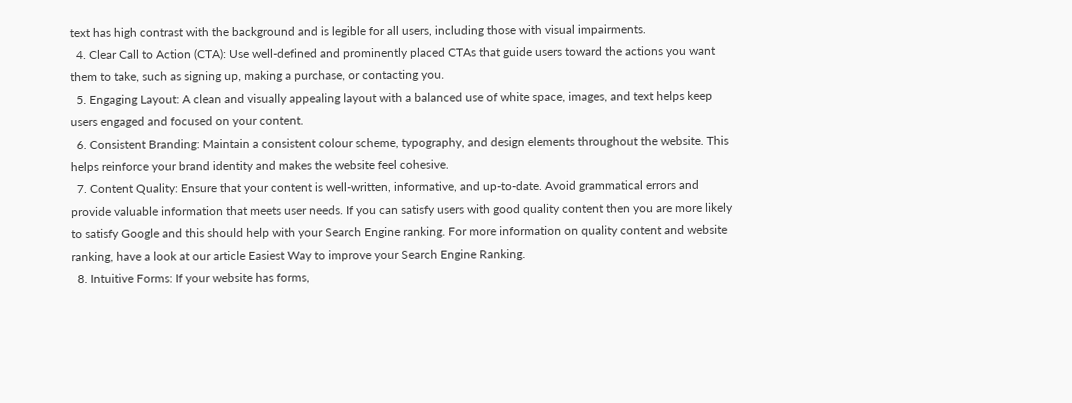text has high contrast with the background and is legible for all users, including those with visual impairments.
  4. Clear Call to Action (CTA): Use well-defined and prominently placed CTAs that guide users toward the actions you want them to take, such as signing up, making a purchase, or contacting you.
  5. Engaging Layout: A clean and visually appealing layout with a balanced use of white space, images, and text helps keep users engaged and focused on your content.
  6. Consistent Branding: Maintain a consistent colour scheme, typography, and design elements throughout the website. This helps reinforce your brand identity and makes the website feel cohesive.
  7. Content Quality: Ensure that your content is well-written, informative, and up-to-date. Avoid grammatical errors and provide valuable information that meets user needs. If you can satisfy users with good quality content then you are more likely to satisfy Google and this should help with your Search Engine ranking. For more information on quality content and website ranking, have a look at our article Easiest Way to improve your Search Engine Ranking.
  8. Intuitive Forms: If your website has forms,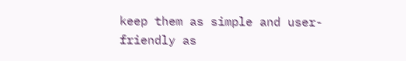keep them as simple and user-friendly as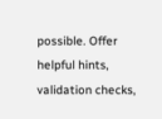possible. Offer helpful hints, validation checks,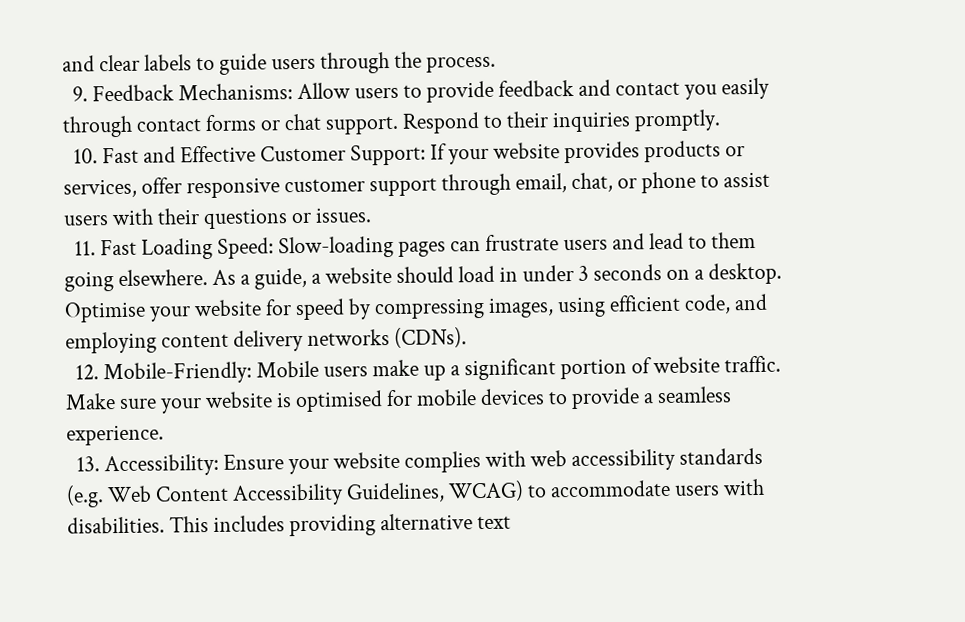and clear labels to guide users through the process.
  9. Feedback Mechanisms: Allow users to provide feedback and contact you easily through contact forms or chat support. Respond to their inquiries promptly.
  10. Fast and Effective Customer Support: If your website provides products or services, offer responsive customer support through email, chat, or phone to assist users with their questions or issues.
  11. Fast Loading Speed: Slow-loading pages can frustrate users and lead to them going elsewhere. As a guide, a website should load in under 3 seconds on a desktop. Optimise your website for speed by compressing images, using efficient code, and employing content delivery networks (CDNs).
  12. Mobile-Friendly: Mobile users make up a significant portion of website traffic. Make sure your website is optimised for mobile devices to provide a seamless experience.
  13. Accessibility: Ensure your website complies with web accessibility standards (e.g. Web Content Accessibility Guidelines, WCAG) to accommodate users with disabilities. This includes providing alternative text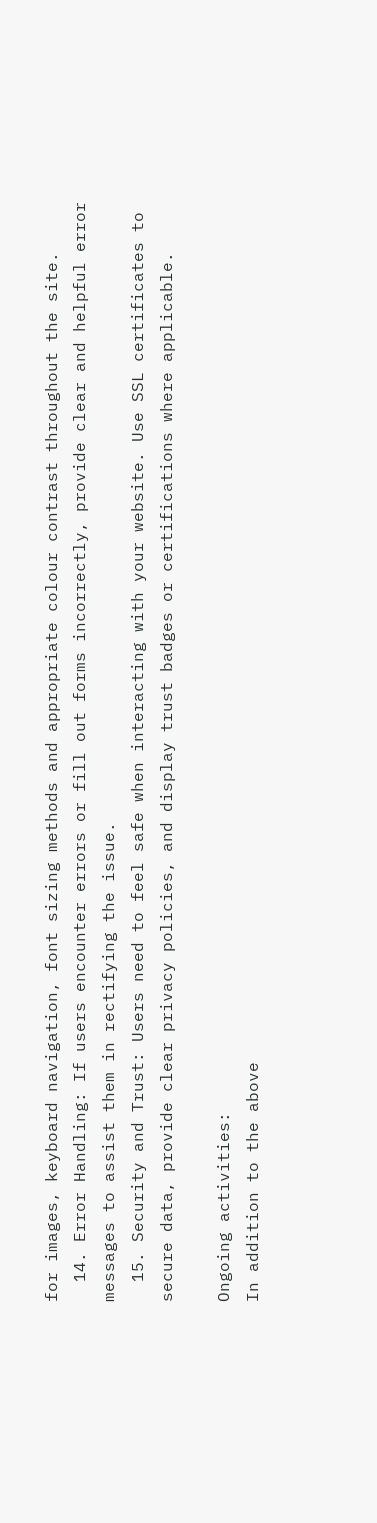for images, keyboard navigation, font sizing methods and appropriate colour contrast throughout the site.
  14. Error Handling: If users encounter errors or fill out forms incorrectly, provide clear and helpful error messages to assist them in rectifying the issue.
  15. Security and Trust: Users need to feel safe when interacting with your website. Use SSL certificates to secure data, provide clear privacy policies, and display trust badges or certifications where applicable.

Ongoing activities:
In addition to the above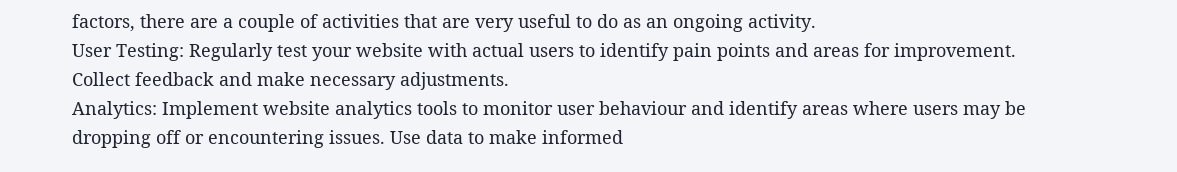factors, there are a couple of activities that are very useful to do as an ongoing activity.
User Testing: Regularly test your website with actual users to identify pain points and areas for improvement. Collect feedback and make necessary adjustments.
Analytics: Implement website analytics tools to monitor user behaviour and identify areas where users may be dropping off or encountering issues. Use data to make informed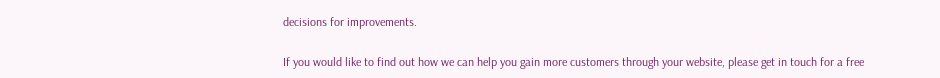decisions for improvements.

If you would like to find out how we can help you gain more customers through your website, please get in touch for a free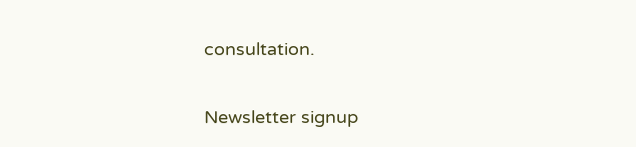consultation.

Newsletter signup